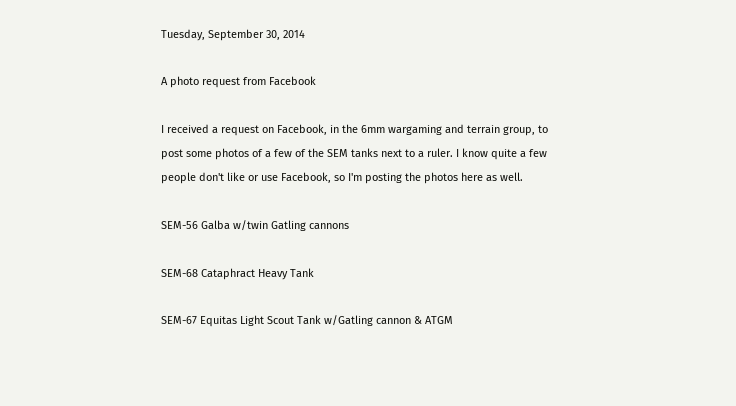Tuesday, September 30, 2014

A photo request from Facebook

I received a request on Facebook, in the 6mm wargaming and terrain group, to post some photos of a few of the SEM tanks next to a ruler. I know quite a few people don't like or use Facebook, so I'm posting the photos here as well.

SEM-56 Galba w/twin Gatling cannons

SEM-68 Cataphract Heavy Tank

SEM-67 Equitas Light Scout Tank w/Gatling cannon & ATGM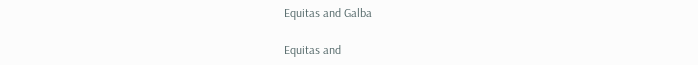Equitas and Galba

Equitas and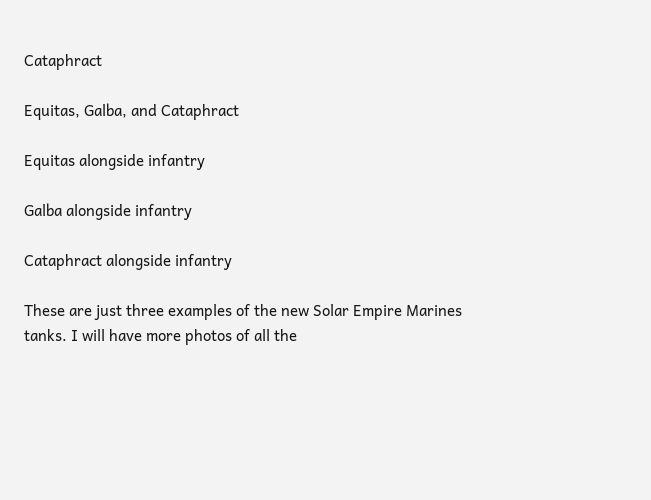Cataphract

Equitas, Galba, and Cataphract

Equitas alongside infantry

Galba alongside infantry

Cataphract alongside infantry

These are just three examples of the new Solar Empire Marines tanks. I will have more photos of all the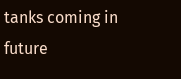tanks coming in future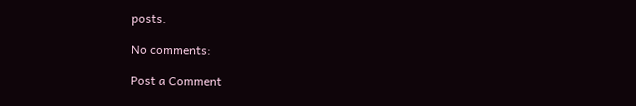posts.

No comments:

Post a Comment